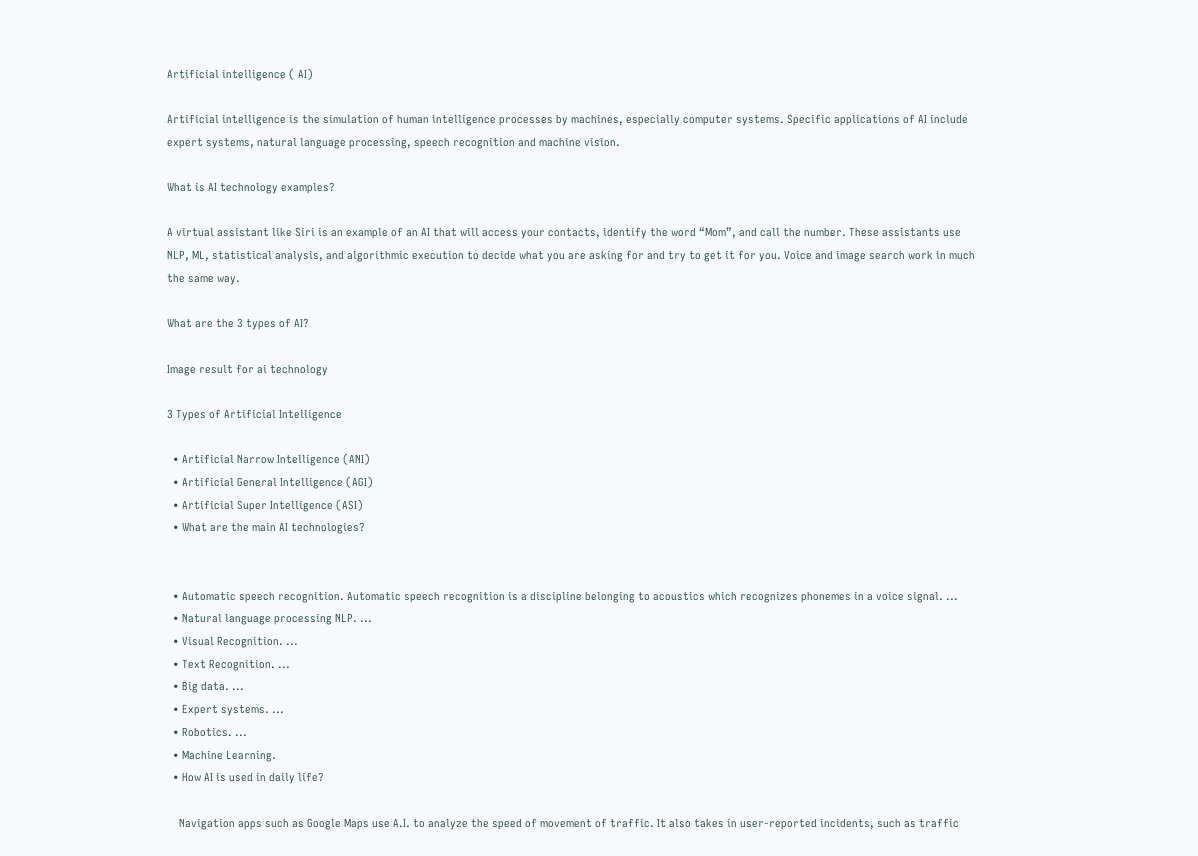Artificial intelligence ( AI)

Artificial intelligence is the simulation of human intelligence processes by machines, especially computer systems. Specific applications of AI include expert systems, natural language processing, speech recognition and machine vision.

What is AI technology examples?

A virtual assistant like Siri is an example of an AI that will access your contacts, identify the word “Mom”, and call the number. These assistants use NLP, ML, statistical analysis, and algorithmic execution to decide what you are asking for and try to get it for you. Voice and image search work in much the same way.

What are the 3 types of AI?

Image result for ai technology

3 Types of Artificial Intelligence

  • Artificial Narrow Intelligence (ANI)
  • Artificial General Intelligence (AGI)
  • Artificial Super Intelligence (ASI)
  • What are the main AI technologies?


  • Automatic speech recognition. Automatic speech recognition is a discipline belonging to acoustics which recognizes phonemes in a voice signal. ...
  • Natural language processing NLP. ...
  • Visual Recognition. ...
  • Text Recognition. ...
  • Big data. ...
  • Expert systems. ...
  • Robotics. ...
  • Machine Learning.
  • How AI is used in daily life?

    Navigation apps such as Google Maps use A.I. to analyze the speed of movement of traffic. It also takes in user-reported incidents, such as traffic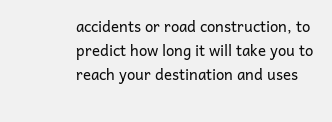accidents or road construction, to predict how long it will take you to reach your destination and uses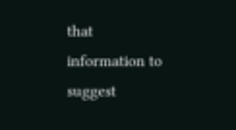that information to suggest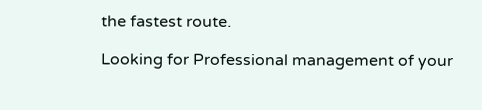the fastest route.

Looking for Professional management of your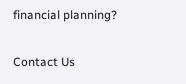financial planning?

Contact Us